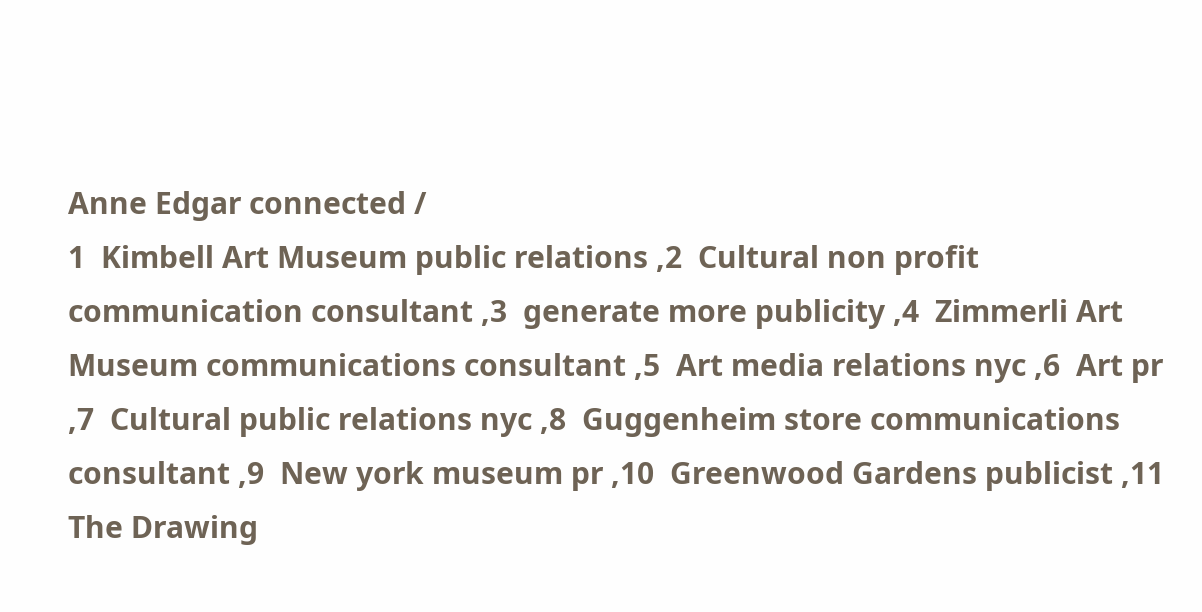Anne Edgar connected /
1  Kimbell Art Museum public relations ,2  Cultural non profit communication consultant ,3  generate more publicity ,4  Zimmerli Art Museum communications consultant ,5  Art media relations nyc ,6  Art pr ,7  Cultural public relations nyc ,8  Guggenheim store communications consultant ,9  New york museum pr ,10  Greenwood Gardens publicist ,11  The Drawing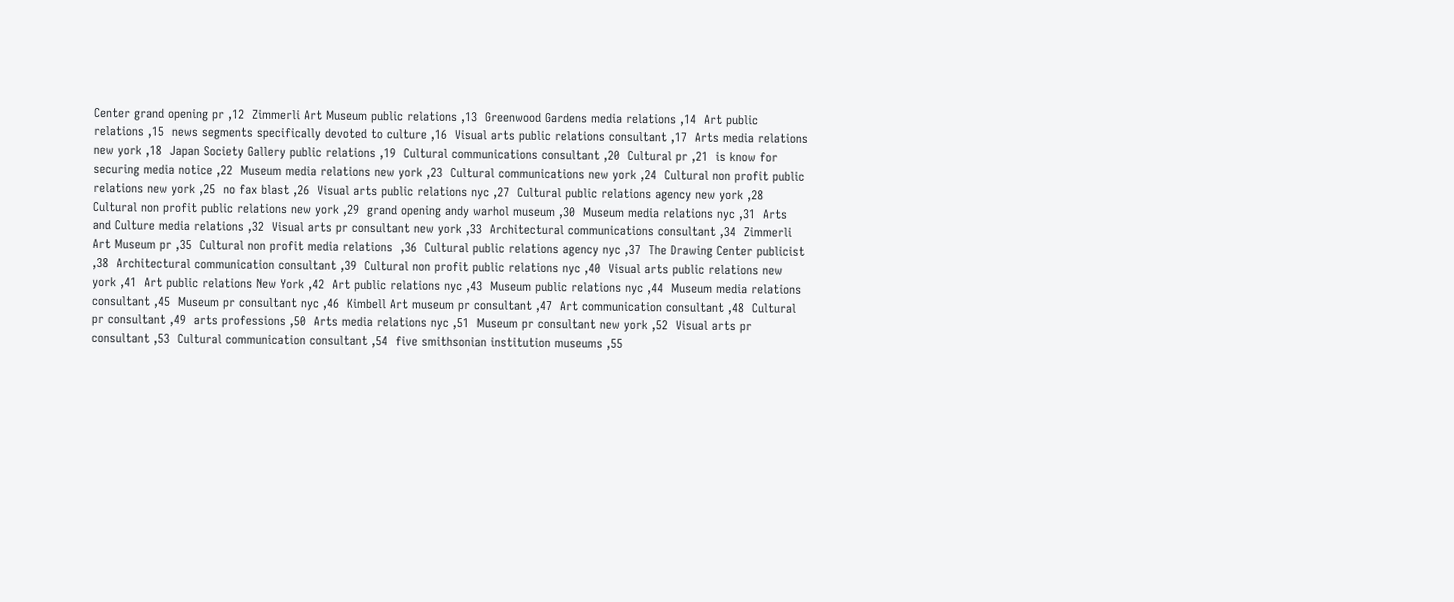Center grand opening pr ,12  Zimmerli Art Museum public relations ,13  Greenwood Gardens media relations ,14  Art public relations ,15  news segments specifically devoted to culture ,16  Visual arts public relations consultant ,17  Arts media relations new york ,18  Japan Society Gallery public relations ,19  Cultural communications consultant ,20  Cultural pr ,21  is know for securing media notice ,22  Museum media relations new york ,23  Cultural communications new york ,24  Cultural non profit public relations new york ,25  no fax blast ,26  Visual arts public relations nyc ,27  Cultural public relations agency new york ,28  Cultural non profit public relations new york ,29  grand opening andy warhol museum ,30  Museum media relations nyc ,31  Arts and Culture media relations ,32  Visual arts pr consultant new york ,33  Architectural communications consultant ,34  Zimmerli Art Museum pr ,35  Cultural non profit media relations  ,36  Cultural public relations agency nyc ,37  The Drawing Center publicist ,38  Architectural communication consultant ,39  Cultural non profit public relations nyc ,40  Visual arts public relations new york ,41  Art public relations New York ,42  Art public relations nyc ,43  Museum public relations nyc ,44  Museum media relations consultant ,45  Museum pr consultant nyc ,46  Kimbell Art museum pr consultant ,47  Art communication consultant ,48  Cultural pr consultant ,49  arts professions ,50  Arts media relations nyc ,51  Museum pr consultant new york ,52  Visual arts pr consultant ,53  Cultural communication consultant ,54  five smithsonian institution museums ,55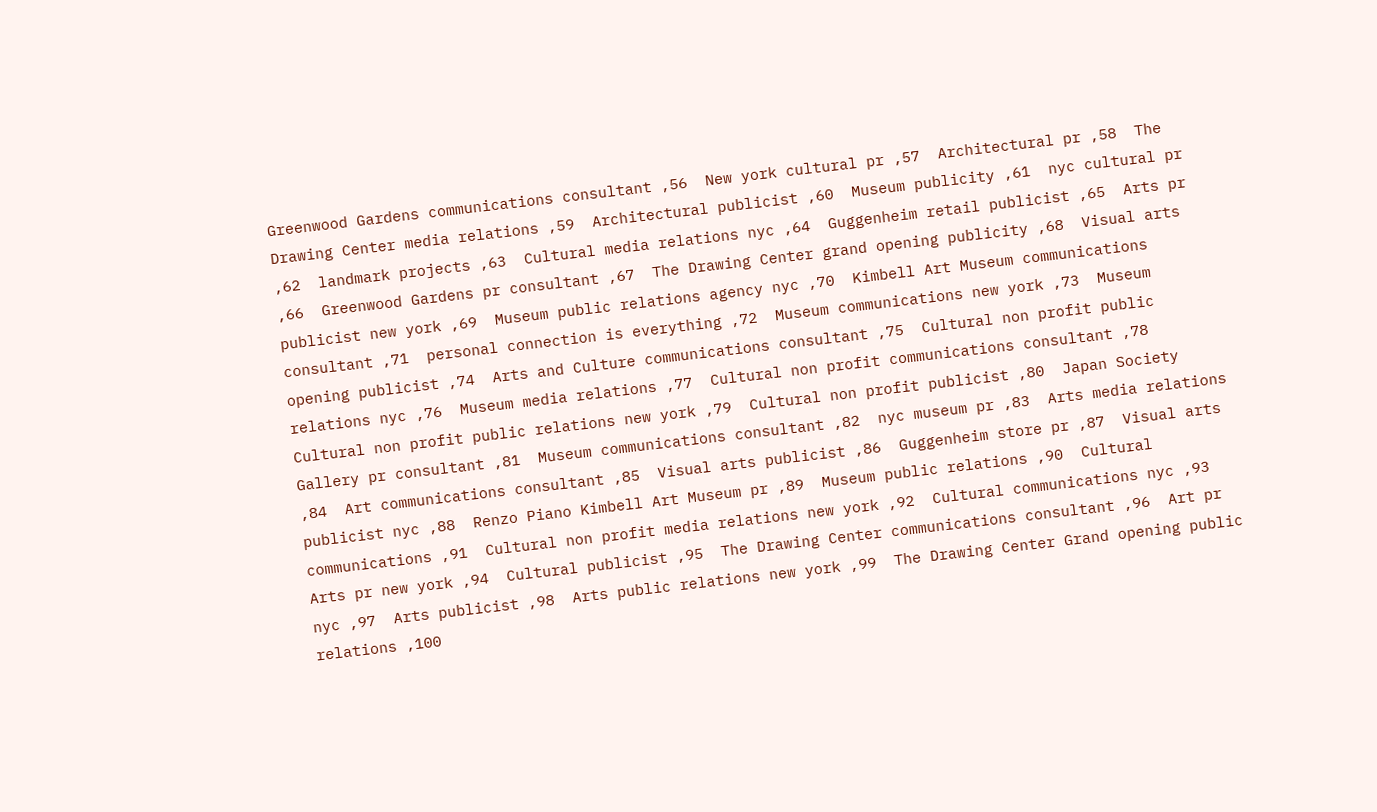Greenwood Gardens communications consultant ,56  New york cultural pr ,57  Architectural pr ,58  The Drawing Center media relations ,59  Architectural publicist ,60  Museum publicity ,61  nyc cultural pr ,62  landmark projects ,63  Cultural media relations nyc ,64  Guggenheim retail publicist ,65  Arts pr ,66  Greenwood Gardens pr consultant ,67  The Drawing Center grand opening publicity ,68  Visual arts publicist new york ,69  Museum public relations agency nyc ,70  Kimbell Art Museum communications consultant ,71  personal connection is everything ,72  Museum communications new york ,73  Museum opening publicist ,74  Arts and Culture communications consultant ,75  Cultural non profit public relations nyc ,76  Museum media relations ,77  Cultural non profit communications consultant ,78  Cultural non profit public relations new york ,79  Cultural non profit publicist ,80  Japan Society Gallery pr consultant ,81  Museum communications consultant ,82  nyc museum pr ,83  Arts media relations ,84  Art communications consultant ,85  Visual arts publicist ,86  Guggenheim store pr ,87  Visual arts publicist nyc ,88  Renzo Piano Kimbell Art Museum pr ,89  Museum public relations ,90  Cultural communications ,91  Cultural non profit media relations new york ,92  Cultural communications nyc ,93  Arts pr new york ,94  Cultural publicist ,95  The Drawing Center communications consultant ,96  Art pr nyc ,97  Arts publicist ,98  Arts public relations new york ,99  The Drawing Center Grand opening public relations ,100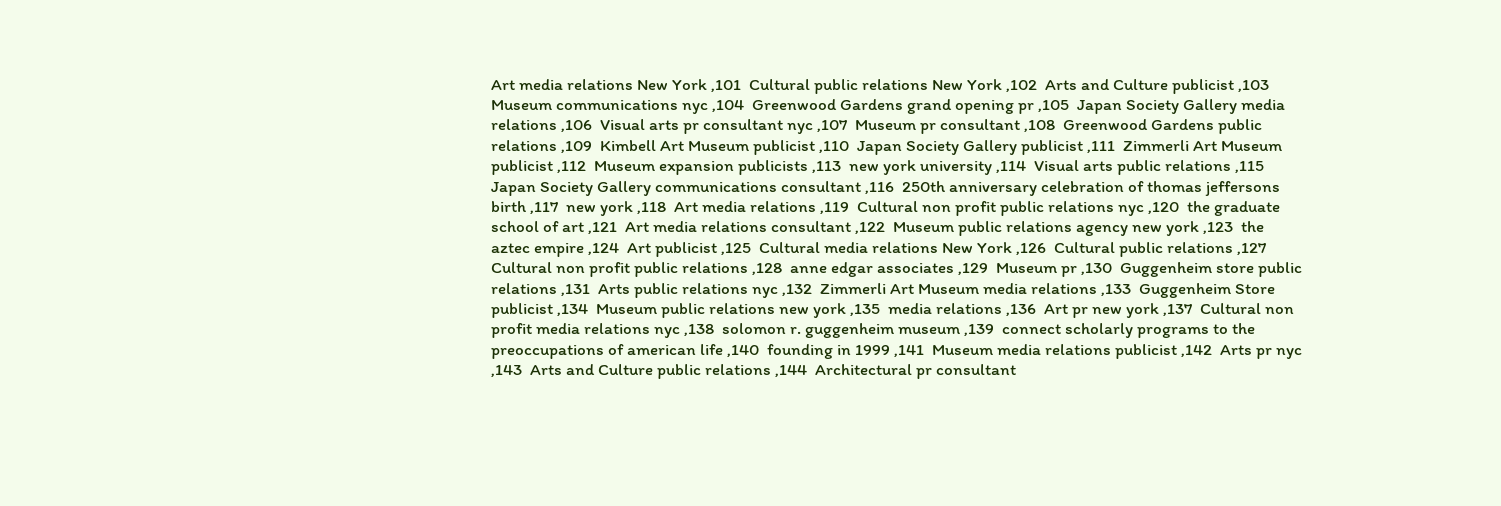Art media relations New York ,101  Cultural public relations New York ,102  Arts and Culture publicist ,103  Museum communications nyc ,104  Greenwood Gardens grand opening pr ,105  Japan Society Gallery media relations ,106  Visual arts pr consultant nyc ,107  Museum pr consultant ,108  Greenwood Gardens public relations ,109  Kimbell Art Museum publicist ,110  Japan Society Gallery publicist ,111  Zimmerli Art Museum publicist ,112  Museum expansion publicists ,113  new york university ,114  Visual arts public relations ,115  Japan Society Gallery communications consultant ,116  250th anniversary celebration of thomas jeffersons birth ,117  new york ,118  Art media relations ,119  Cultural non profit public relations nyc ,120  the graduate school of art ,121  Art media relations consultant ,122  Museum public relations agency new york ,123  the aztec empire ,124  Art publicist ,125  Cultural media relations New York ,126  Cultural public relations ,127  Cultural non profit public relations ,128  anne edgar associates ,129  Museum pr ,130  Guggenheim store public relations ,131  Arts public relations nyc ,132  Zimmerli Art Museum media relations ,133  Guggenheim Store publicist ,134  Museum public relations new york ,135  media relations ,136  Art pr new york ,137  Cultural non profit media relations nyc ,138  solomon r. guggenheim museum ,139  connect scholarly programs to the preoccupations of american life ,140  founding in 1999 ,141  Museum media relations publicist ,142  Arts pr nyc ,143  Arts and Culture public relations ,144  Architectural pr consultant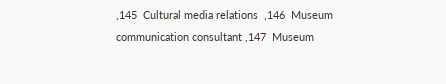,145  Cultural media relations  ,146  Museum communication consultant ,147  Museum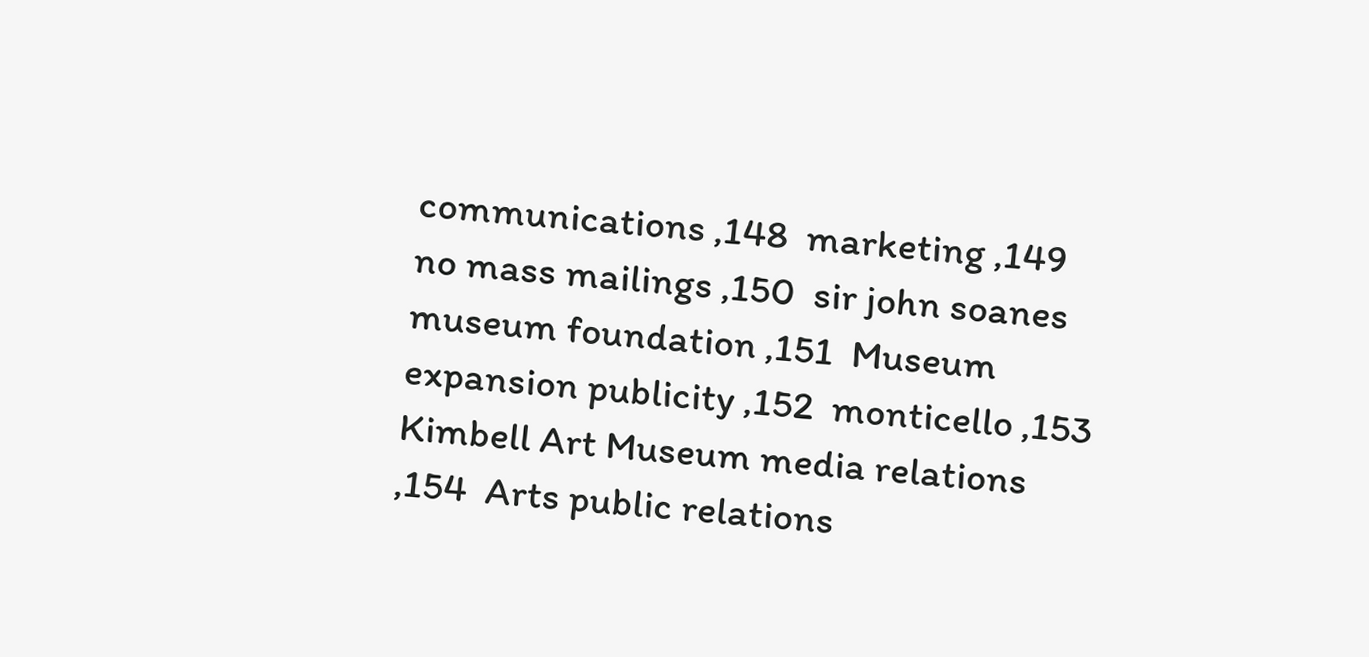communications ,148  marketing ,149  no mass mailings ,150  sir john soanes museum foundation ,151  Museum expansion publicity ,152  monticello ,153  Kimbell Art Museum media relations ,154  Arts public relations